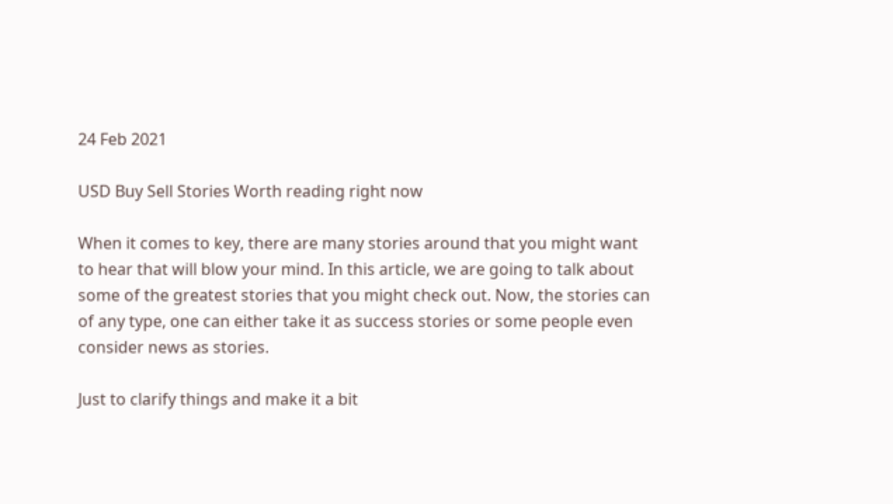24 Feb 2021

USD Buy Sell Stories Worth reading right now

When it comes to key, there are many stories around that you might want to hear that will blow your mind. In this article, we are going to talk about some of the greatest stories that you might check out. Now, the stories can of any type, one can either take it as success stories or some people even consider news as stories.

Just to clarify things and make it a bit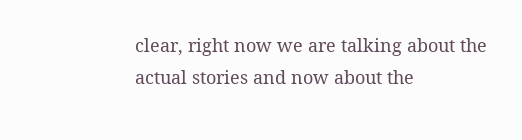clear, right now we are talking about the actual stories and now about the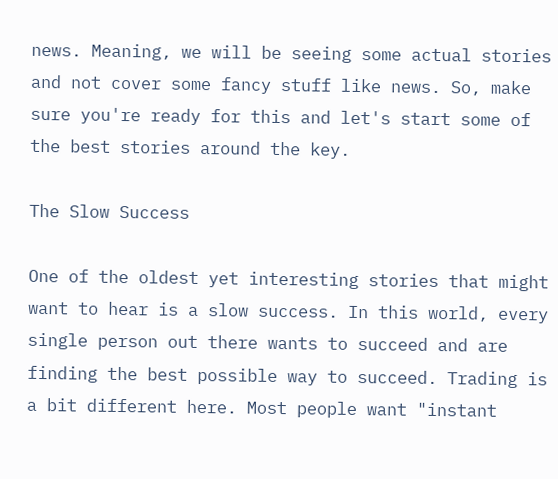news. Meaning, we will be seeing some actual stories and not cover some fancy stuff like news. So, make sure you're ready for this and let's start some of the best stories around the key.

The Slow Success

One of the oldest yet interesting stories that might want to hear is a slow success. In this world, every single person out there wants to succeed and are finding the best possible way to succeed. Trading is a bit different here. Most people want "instant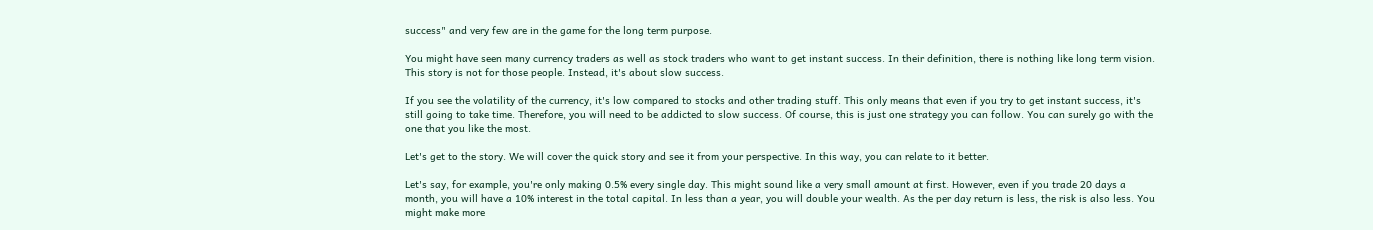success" and very few are in the game for the long term purpose.

You might have seen many currency traders as well as stock traders who want to get instant success. In their definition, there is nothing like long term vision. This story is not for those people. Instead, it's about slow success.

If you see the volatility of the currency, it's low compared to stocks and other trading stuff. This only means that even if you try to get instant success, it's still going to take time. Therefore, you will need to be addicted to slow success. Of course, this is just one strategy you can follow. You can surely go with the one that you like the most.

Let's get to the story. We will cover the quick story and see it from your perspective. In this way, you can relate to it better.

Let's say, for example, you're only making 0.5% every single day. This might sound like a very small amount at first. However, even if you trade 20 days a month, you will have a 10% interest in the total capital. In less than a year, you will double your wealth. As the per day return is less, the risk is also less. You might make more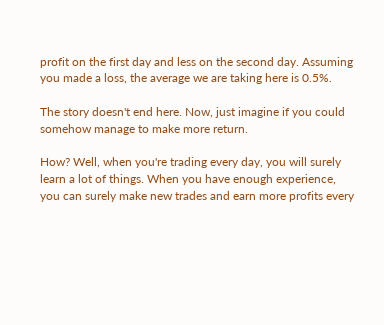profit on the first day and less on the second day. Assuming you made a loss, the average we are taking here is 0.5%.

The story doesn't end here. Now, just imagine if you could somehow manage to make more return.

How? Well, when you're trading every day, you will surely learn a lot of things. When you have enough experience, you can surely make new trades and earn more profits every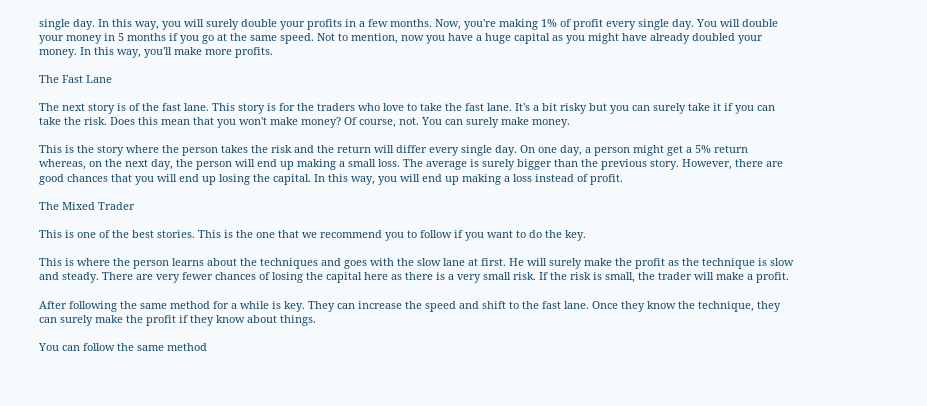single day. In this way, you will surely double your profits in a few months. Now, you're making 1% of profit every single day. You will double your money in 5 months if you go at the same speed. Not to mention, now you have a huge capital as you might have already doubled your money. In this way, you'll make more profits.

The Fast Lane

The next story is of the fast lane. This story is for the traders who love to take the fast lane. It's a bit risky but you can surely take it if you can take the risk. Does this mean that you won't make money? Of course, not. You can surely make money.

This is the story where the person takes the risk and the return will differ every single day. On one day, a person might get a 5% return whereas, on the next day, the person will end up making a small loss. The average is surely bigger than the previous story. However, there are good chances that you will end up losing the capital. In this way, you will end up making a loss instead of profit.

The Mixed Trader

This is one of the best stories. This is the one that we recommend you to follow if you want to do the key.

This is where the person learns about the techniques and goes with the slow lane at first. He will surely make the profit as the technique is slow and steady. There are very fewer chances of losing the capital here as there is a very small risk. If the risk is small, the trader will make a profit.

After following the same method for a while is key. They can increase the speed and shift to the fast lane. Once they know the technique, they can surely make the profit if they know about things.

You can follow the same method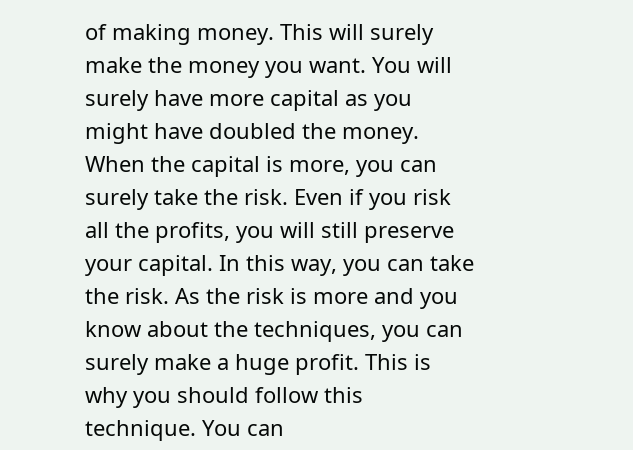of making money. This will surely make the money you want. You will surely have more capital as you might have doubled the money. When the capital is more, you can surely take the risk. Even if you risk all the profits, you will still preserve your capital. In this way, you can take the risk. As the risk is more and you know about the techniques, you can surely make a huge profit. This is why you should follow this technique. You can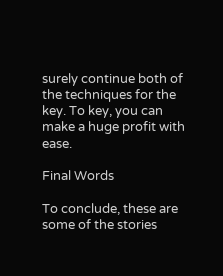surely continue both of the techniques for the key. To key, you can make a huge profit with ease.

Final Words

To conclude, these are some of the stories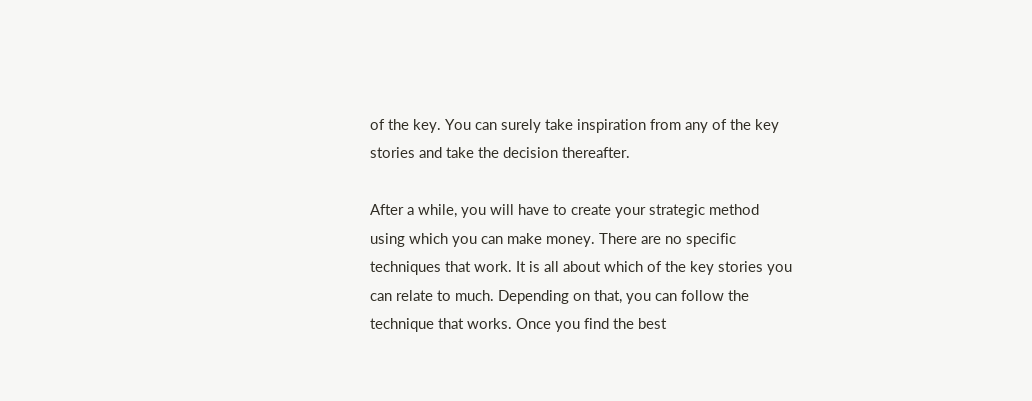of the key. You can surely take inspiration from any of the key stories and take the decision thereafter.

After a while, you will have to create your strategic method using which you can make money. There are no specific techniques that work. It is all about which of the key stories you can relate to much. Depending on that, you can follow the technique that works. Once you find the best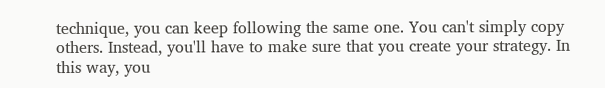technique, you can keep following the same one. You can't simply copy others. Instead, you'll have to make sure that you create your strategy. In this way, you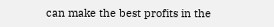can make the best profits in the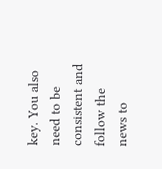key. You also need to be consistent and follow the news to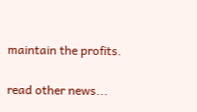maintain the profits.

read other news...